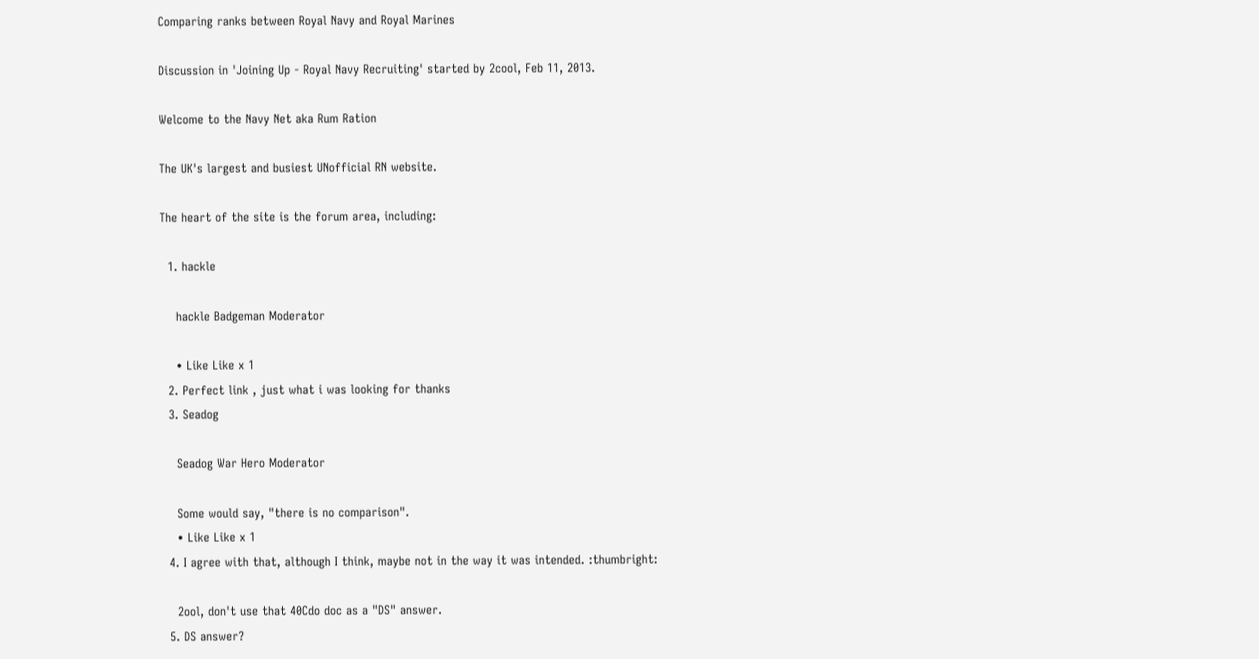Comparing ranks between Royal Navy and Royal Marines

Discussion in 'Joining Up - Royal Navy Recruiting' started by 2cool, Feb 11, 2013.

Welcome to the Navy Net aka Rum Ration

The UK's largest and busiest UNofficial RN website.

The heart of the site is the forum area, including:

  1. hackle

    hackle Badgeman Moderator

    • Like Like x 1
  2. Perfect link , just what i was looking for thanks
  3. Seadog

    Seadog War Hero Moderator

    Some would say, "there is no comparison".
    • Like Like x 1
  4. I agree with that, although I think, maybe not in the way it was intended. :thumbright:

    2ool, don't use that 40Cdo doc as a "DS" answer.
  5. DS answer?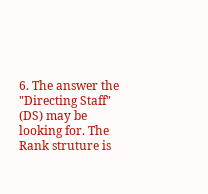6. The answer the "Directing Staff" (DS) may be looking for. The Rank struture is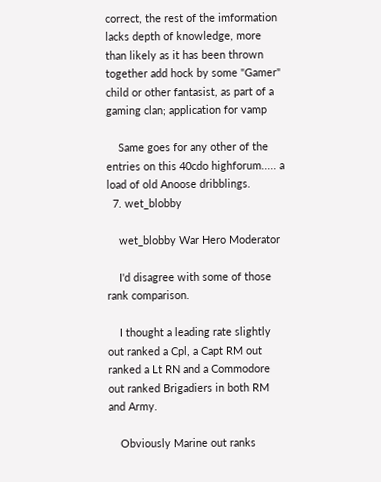correct, the rest of the imformation lacks depth of knowledge, more than likely as it has been thrown together add hock by some "Gamer" child or other fantasist, as part of a gaming clan; application for vamp

    Same goes for any other of the entries on this 40cdo highforum..... a load of old Anoose dribblings.
  7. wet_blobby

    wet_blobby War Hero Moderator

    I'd disagree with some of those rank comparison.

    I thought a leading rate slightly out ranked a Cpl, a Capt RM out ranked a Lt RN and a Commodore out ranked Brigadiers in both RM and Army.

    Obviously Marine out ranks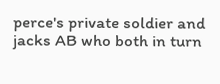perce's private soldier and jacks AB who both in turn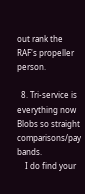out rank the RAF's propeller person.

  8. Tri-service is everything now Blobs so straight comparisons/pay bands.
    I do find your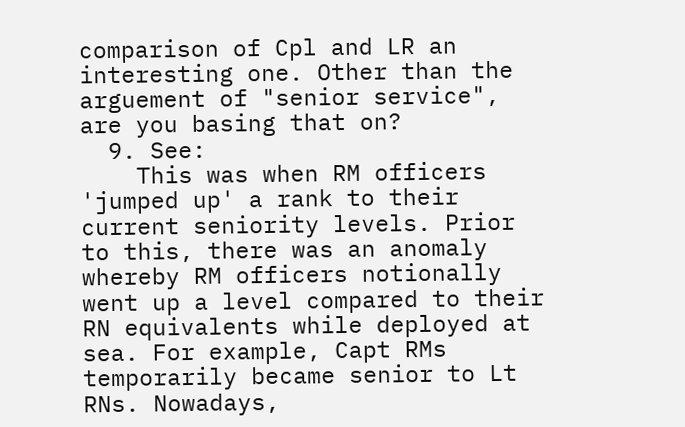comparison of Cpl and LR an interesting one. Other than the arguement of "senior service", are you basing that on?
  9. See:
    This was when RM officers 'jumped up' a rank to their current seniority levels. Prior to this, there was an anomaly whereby RM officers notionally went up a level compared to their RN equivalents while deployed at sea. For example, Capt RMs temporarily became senior to Lt RNs. Nowadays,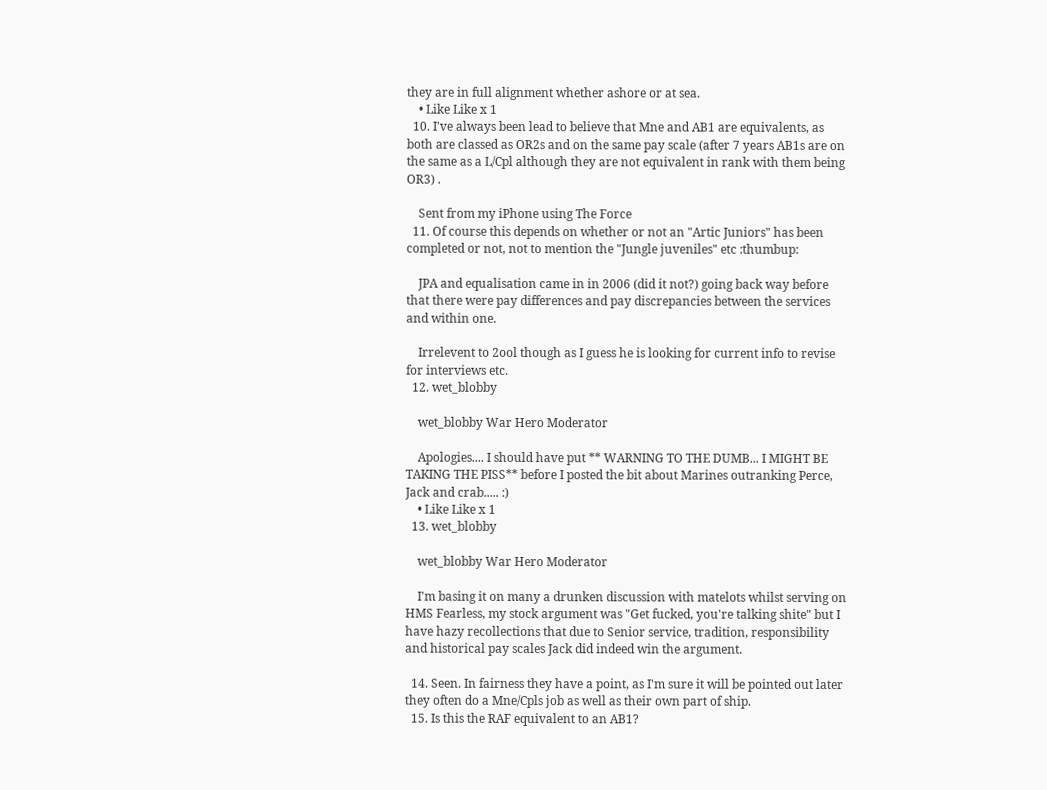they are in full alignment whether ashore or at sea.
    • Like Like x 1
  10. I've always been lead to believe that Mne and AB1 are equivalents, as both are classed as OR2s and on the same pay scale (after 7 years AB1s are on the same as a L/Cpl although they are not equivalent in rank with them being OR3) .

    Sent from my iPhone using The Force
  11. Of course this depends on whether or not an "Artic Juniors" has been completed or not, not to mention the "Jungle juveniles" etc :thumbup:

    JPA and equalisation came in in 2006 (did it not?) going back way before that there were pay differences and pay discrepancies between the services and within one.

    Irrelevent to 2ool though as I guess he is looking for current info to revise for interviews etc.
  12. wet_blobby

    wet_blobby War Hero Moderator

    Apologies.... I should have put ** WARNING TO THE DUMB... I MIGHT BE TAKING THE PISS** before I posted the bit about Marines outranking Perce, Jack and crab..... :)
    • Like Like x 1
  13. wet_blobby

    wet_blobby War Hero Moderator

    I'm basing it on many a drunken discussion with matelots whilst serving on HMS Fearless, my stock argument was "Get fucked, you're talking shite" but I have hazy recollections that due to Senior service, tradition, responsibility and historical pay scales Jack did indeed win the argument.

  14. Seen. In fairness they have a point, as I'm sure it will be pointed out later they often do a Mne/Cpls job as well as their own part of ship.
  15. Is this the RAF equivalent to an AB1?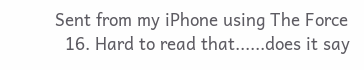Sent from my iPhone using The Force
  16. Hard to read that......does it say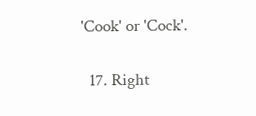'Cook' or 'Cock'.

  17. Right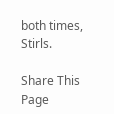both times, Stirls.

Share This Page